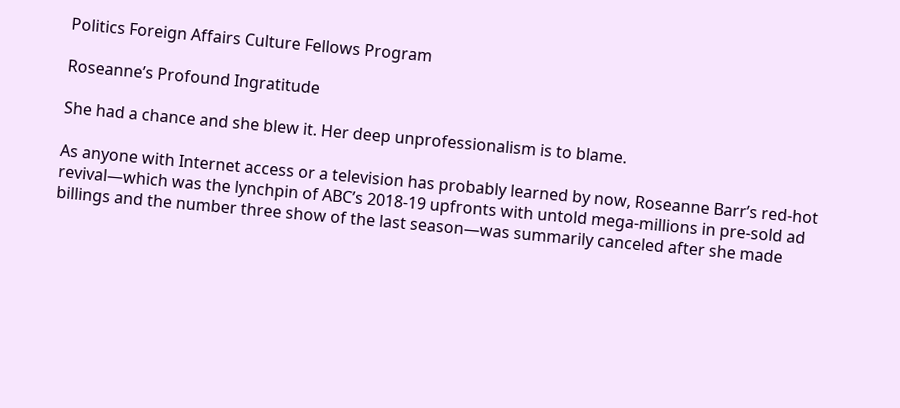Politics Foreign Affairs Culture Fellows Program

Roseanne’s Profound Ingratitude

She had a chance and she blew it. Her deep unprofessionalism is to blame.

As anyone with Internet access or a television has probably learned by now, Roseanne Barr’s red-hot revival—which was the lynchpin of ABC’s 2018-19 upfronts with untold mega-millions in pre-sold ad billings and the number three show of the last season—was summarily canceled after she made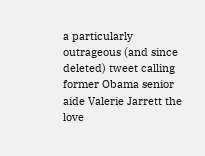a particularly outrageous (and since deleted) tweet calling former Obama senior aide Valerie Jarrett the love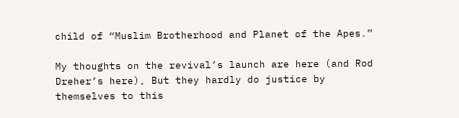child of “Muslim Brotherhood and Planet of the Apes.”

My thoughts on the revival’s launch are here (and Rod Dreher’s here), But they hardly do justice by themselves to this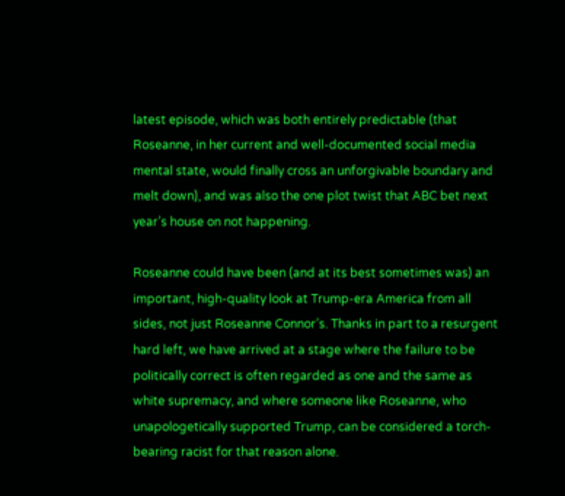latest episode, which was both entirely predictable (that Roseanne, in her current and well-documented social media mental state, would finally cross an unforgivable boundary and melt down), and was also the one plot twist that ABC bet next year’s house on not happening.

Roseanne could have been (and at its best sometimes was) an important, high-quality look at Trump-era America from all sides, not just Roseanne Connor’s. Thanks in part to a resurgent hard left, we have arrived at a stage where the failure to be politically correct is often regarded as one and the same as white supremacy, and where someone like Roseanne, who unapologetically supported Trump, can be considered a torch-bearing racist for that reason alone.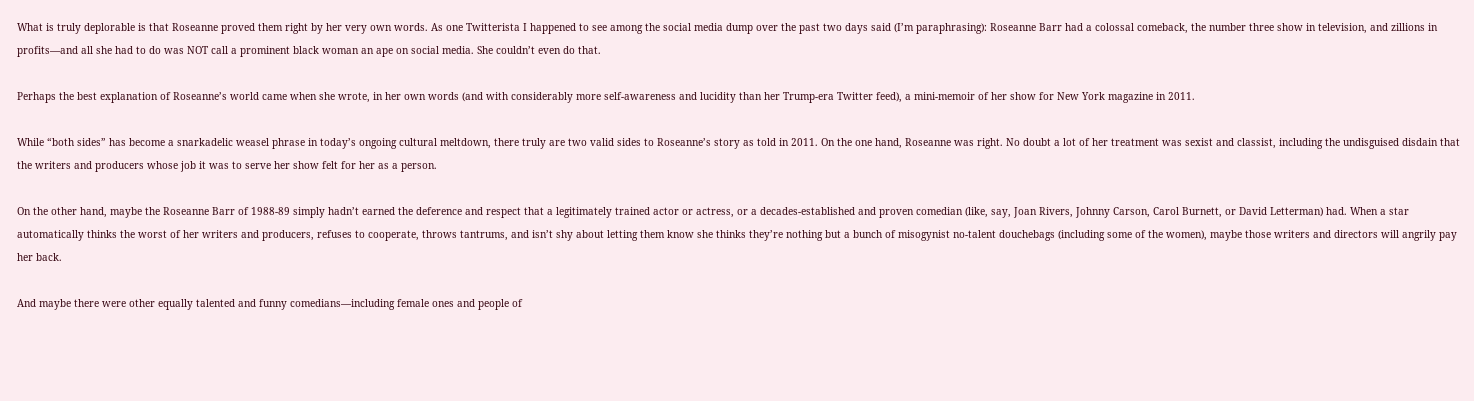What is truly deplorable is that Roseanne proved them right by her very own words. As one Twitterista I happened to see among the social media dump over the past two days said (I’m paraphrasing): Roseanne Barr had a colossal comeback, the number three show in television, and zillions in profits—and all she had to do was NOT call a prominent black woman an ape on social media. She couldn’t even do that.

Perhaps the best explanation of Roseanne’s world came when she wrote, in her own words (and with considerably more self-awareness and lucidity than her Trump-era Twitter feed), a mini-memoir of her show for New York magazine in 2011.

While “both sides” has become a snarkadelic weasel phrase in today’s ongoing cultural meltdown, there truly are two valid sides to Roseanne’s story as told in 2011. On the one hand, Roseanne was right. No doubt a lot of her treatment was sexist and classist, including the undisguised disdain that the writers and producers whose job it was to serve her show felt for her as a person.

On the other hand, maybe the Roseanne Barr of 1988-89 simply hadn’t earned the deference and respect that a legitimately trained actor or actress, or a decades-established and proven comedian (like, say, Joan Rivers, Johnny Carson, Carol Burnett, or David Letterman) had. When a star automatically thinks the worst of her writers and producers, refuses to cooperate, throws tantrums, and isn’t shy about letting them know she thinks they’re nothing but a bunch of misogynist no-talent douchebags (including some of the women), maybe those writers and directors will angrily pay her back.

And maybe there were other equally talented and funny comedians—including female ones and people of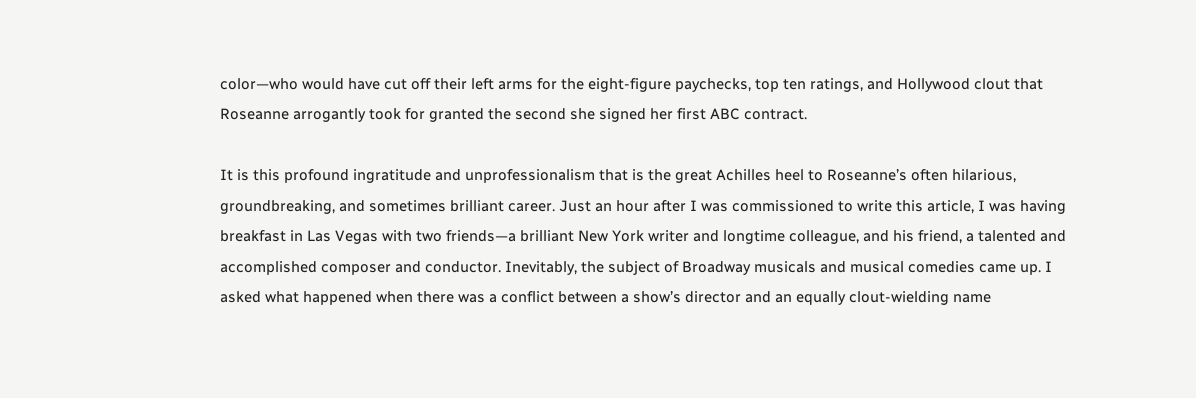color—who would have cut off their left arms for the eight-figure paychecks, top ten ratings, and Hollywood clout that Roseanne arrogantly took for granted the second she signed her first ABC contract.

It is this profound ingratitude and unprofessionalism that is the great Achilles heel to Roseanne’s often hilarious, groundbreaking, and sometimes brilliant career. Just an hour after I was commissioned to write this article, I was having breakfast in Las Vegas with two friends—a brilliant New York writer and longtime colleague, and his friend, a talented and accomplished composer and conductor. Inevitably, the subject of Broadway musicals and musical comedies came up. I asked what happened when there was a conflict between a show’s director and an equally clout-wielding name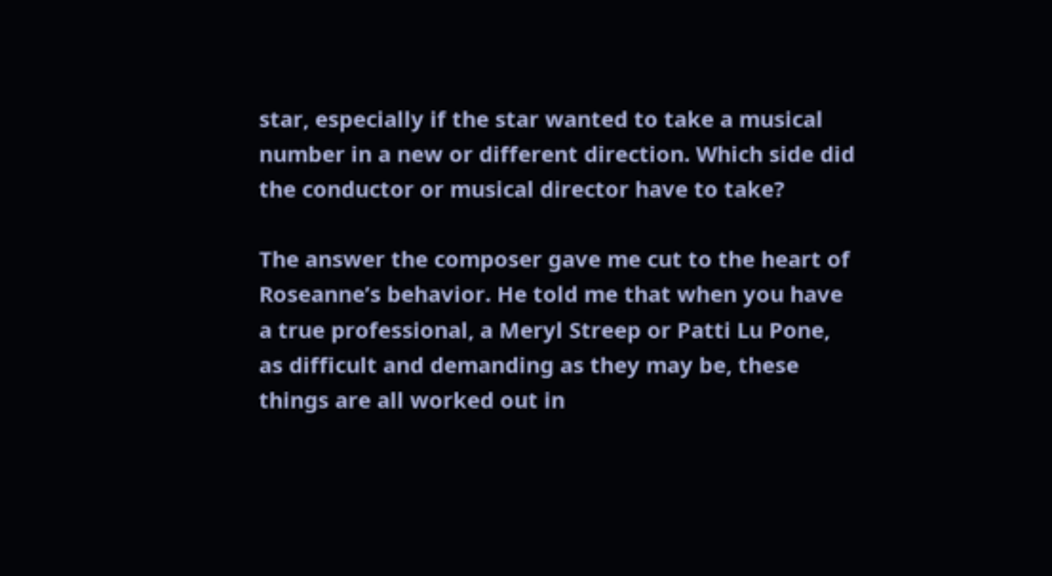star, especially if the star wanted to take a musical number in a new or different direction. Which side did the conductor or musical director have to take?

The answer the composer gave me cut to the heart of Roseanne’s behavior. He told me that when you have a true professional, a Meryl Streep or Patti Lu Pone, as difficult and demanding as they may be, these things are all worked out in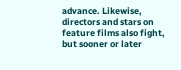advance. Likewise, directors and stars on feature films also fight, but sooner or later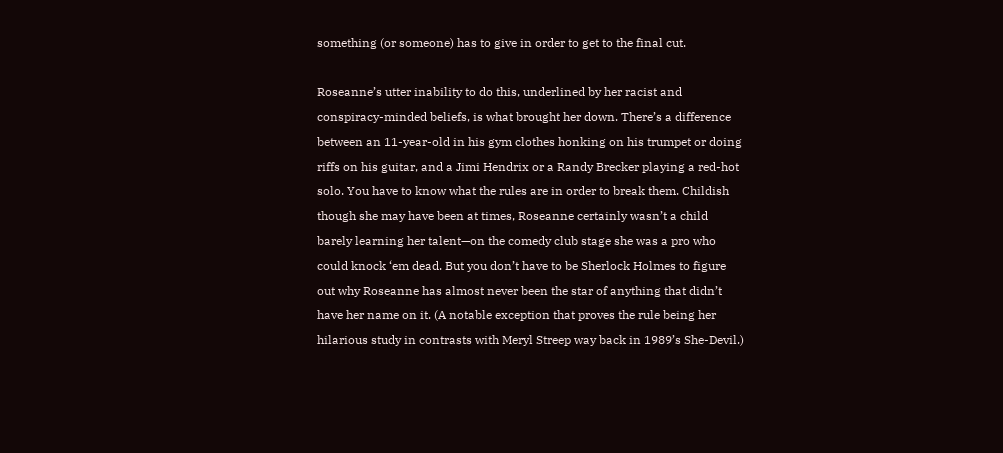something (or someone) has to give in order to get to the final cut.

Roseanne’s utter inability to do this, underlined by her racist and conspiracy-minded beliefs, is what brought her down. There’s a difference between an 11-year-old in his gym clothes honking on his trumpet or doing riffs on his guitar, and a Jimi Hendrix or a Randy Brecker playing a red-hot solo. You have to know what the rules are in order to break them. Childish though she may have been at times, Roseanne certainly wasn’t a child barely learning her talent—on the comedy club stage she was a pro who could knock ‘em dead. But you don’t have to be Sherlock Holmes to figure out why Roseanne has almost never been the star of anything that didn’t have her name on it. (A notable exception that proves the rule being her hilarious study in contrasts with Meryl Streep way back in 1989’s She-Devil.)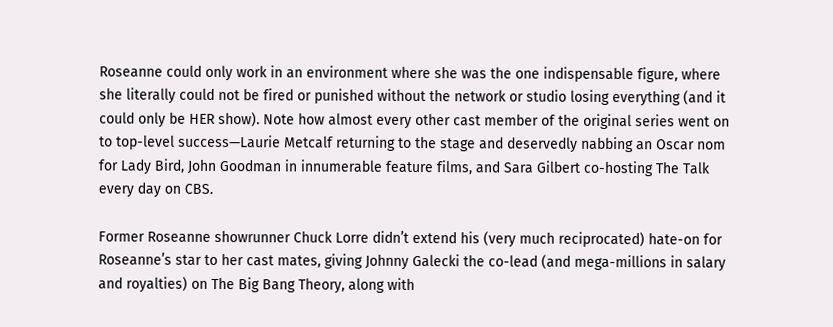Roseanne could only work in an environment where she was the one indispensable figure, where she literally could not be fired or punished without the network or studio losing everything (and it could only be HER show). Note how almost every other cast member of the original series went on to top-level success—Laurie Metcalf returning to the stage and deservedly nabbing an Oscar nom for Lady Bird, John Goodman in innumerable feature films, and Sara Gilbert co-hosting The Talk every day on CBS.

Former Roseanne showrunner Chuck Lorre didn’t extend his (very much reciprocated) hate-on for Roseanne’s star to her cast mates, giving Johnny Galecki the co-lead (and mega-millions in salary and royalties) on The Big Bang Theory, along with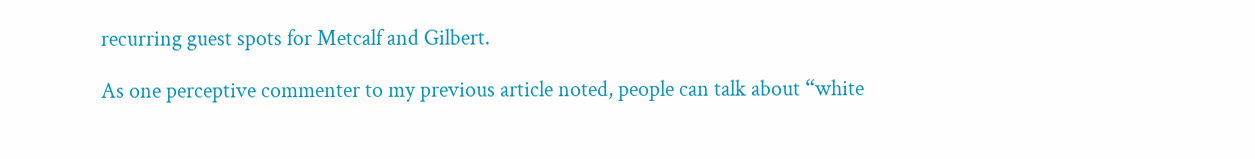recurring guest spots for Metcalf and Gilbert.

As one perceptive commenter to my previous article noted, people can talk about “white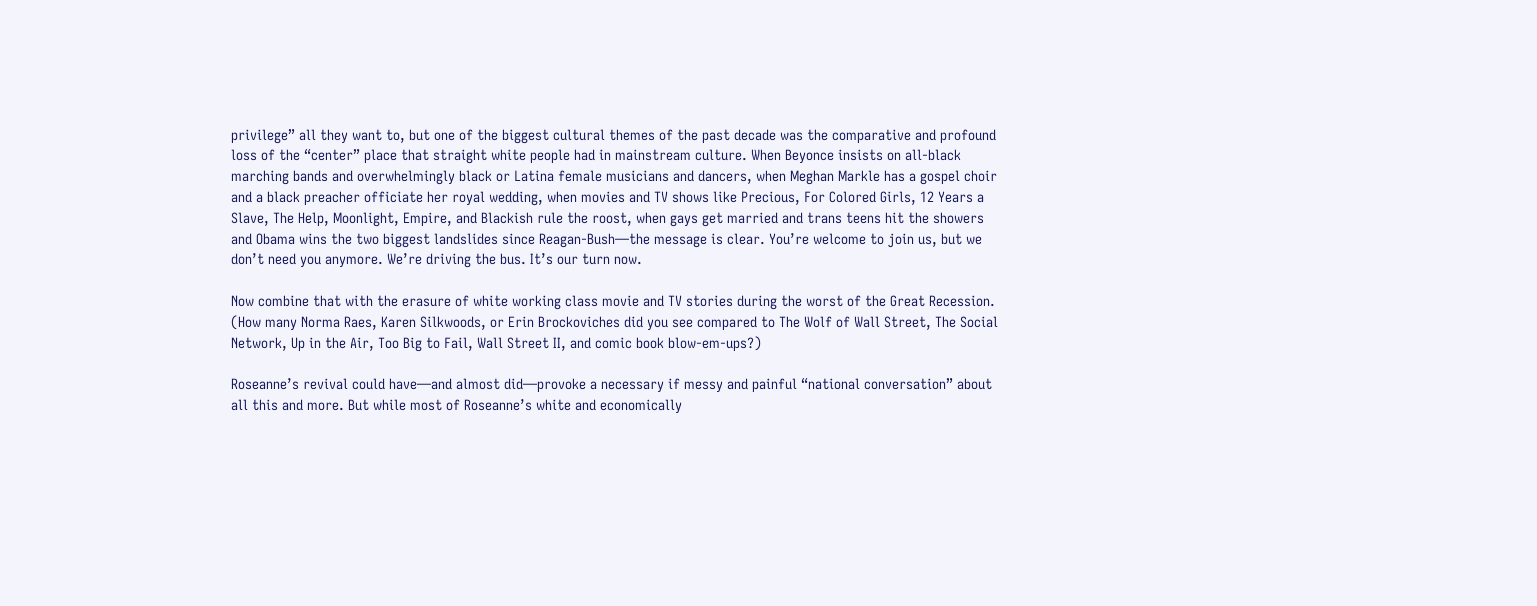privilege” all they want to, but one of the biggest cultural themes of the past decade was the comparative and profound loss of the “center” place that straight white people had in mainstream culture. When Beyonce insists on all-black marching bands and overwhelmingly black or Latina female musicians and dancers, when Meghan Markle has a gospel choir and a black preacher officiate her royal wedding, when movies and TV shows like Precious, For Colored Girls, 12 Years a Slave, The Help, Moonlight, Empire, and Blackish rule the roost, when gays get married and trans teens hit the showers and Obama wins the two biggest landslides since Reagan-Bush—the message is clear. You’re welcome to join us, but we don’t need you anymore. We’re driving the bus. It’s our turn now.

Now combine that with the erasure of white working class movie and TV stories during the worst of the Great Recession. (How many Norma Raes, Karen Silkwoods, or Erin Brockoviches did you see compared to The Wolf of Wall Street, The Social Network, Up in the Air, Too Big to Fail, Wall Street II, and comic book blow-em-ups?)

Roseanne’s revival could have—and almost did—provoke a necessary if messy and painful “national conversation” about all this and more. But while most of Roseanne’s white and economically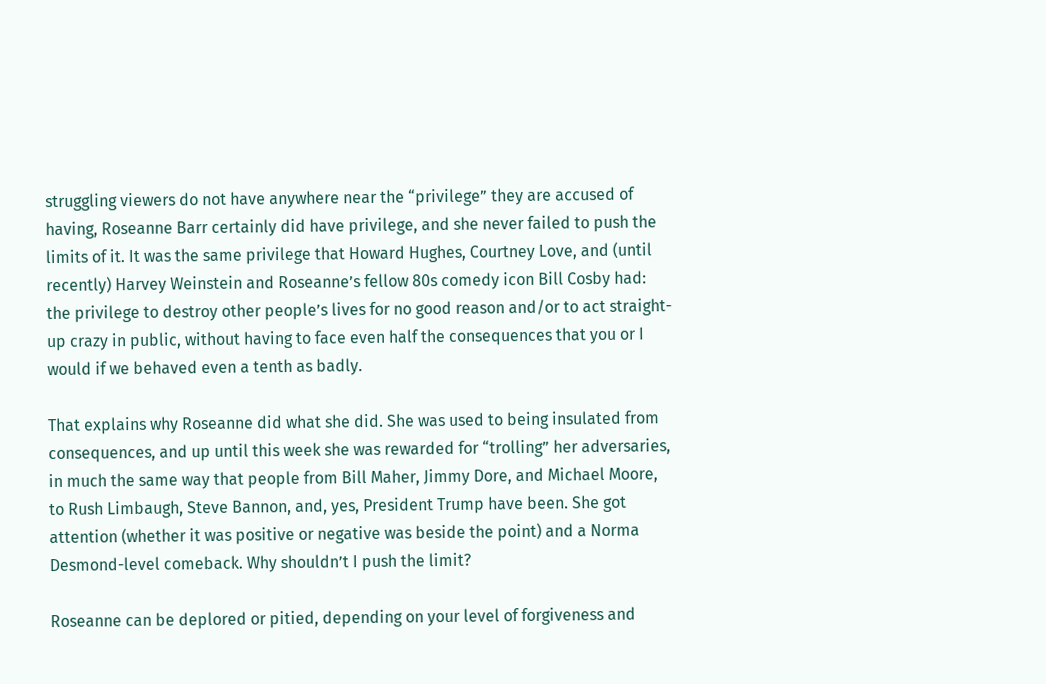struggling viewers do not have anywhere near the “privilege” they are accused of having, Roseanne Barr certainly did have privilege, and she never failed to push the limits of it. It was the same privilege that Howard Hughes, Courtney Love, and (until recently) Harvey Weinstein and Roseanne’s fellow 80s comedy icon Bill Cosby had: the privilege to destroy other people’s lives for no good reason and/or to act straight-up crazy in public, without having to face even half the consequences that you or I would if we behaved even a tenth as badly.

That explains why Roseanne did what she did. She was used to being insulated from consequences, and up until this week she was rewarded for “trolling” her adversaries, in much the same way that people from Bill Maher, Jimmy Dore, and Michael Moore, to Rush Limbaugh, Steve Bannon, and, yes, President Trump have been. She got attention (whether it was positive or negative was beside the point) and a Norma Desmond-level comeback. Why shouldn’t I push the limit?

Roseanne can be deplored or pitied, depending on your level of forgiveness and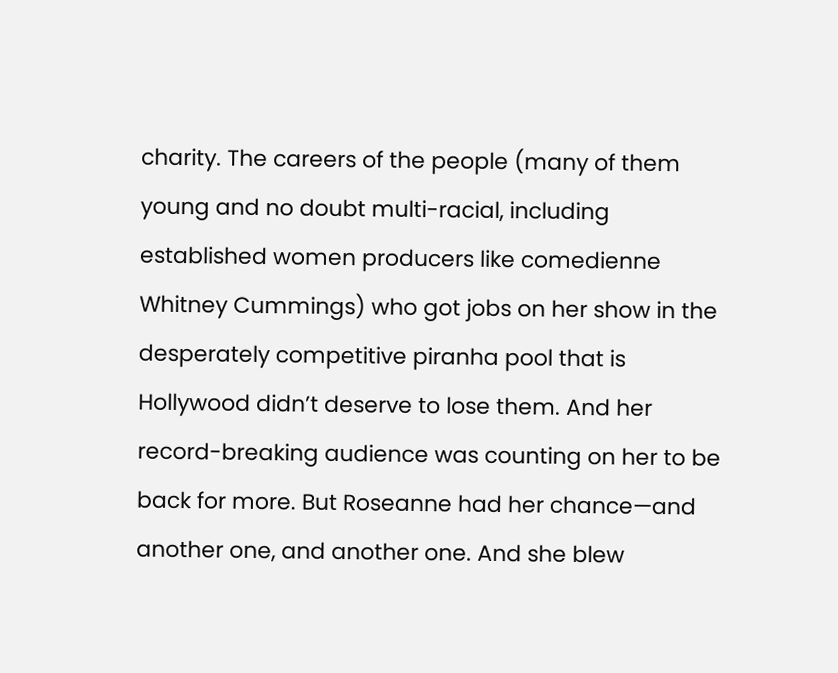charity. The careers of the people (many of them young and no doubt multi-racial, including established women producers like comedienne Whitney Cummings) who got jobs on her show in the desperately competitive piranha pool that is Hollywood didn’t deserve to lose them. And her record-breaking audience was counting on her to be back for more. But Roseanne had her chance—and another one, and another one. And she blew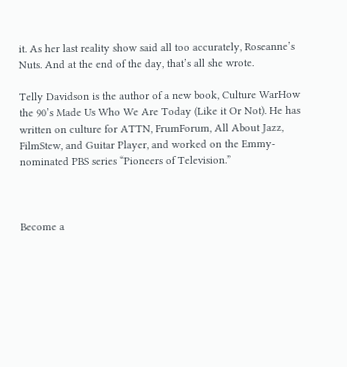it. As her last reality show said all too accurately, Roseanne’s Nuts. And at the end of the day, that’s all she wrote.

Telly Davidson is the author of a new book, Culture WarHow the 90’s Made Us Who We Are Today (Like it Or Not). He has written on culture for ATTN, FrumForum, All About Jazz, FilmStew, and Guitar Player, and worked on the Emmy-nominated PBS series “Pioneers of Television.”



Become a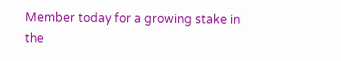Member today for a growing stake in the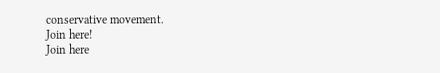conservative movement.
Join here!
Join here